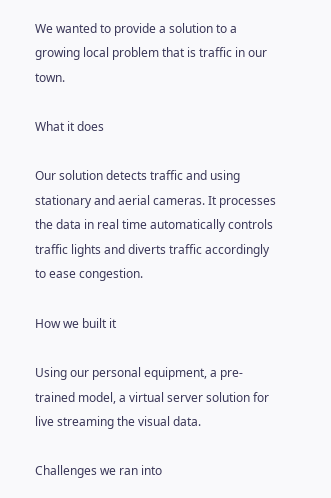We wanted to provide a solution to a growing local problem that is traffic in our town.

What it does

Our solution detects traffic and using stationary and aerial cameras. It processes the data in real time automatically controls traffic lights and diverts traffic accordingly to ease congestion.

How we built it

Using our personal equipment, a pre-trained model, a virtual server solution for live streaming the visual data.

Challenges we ran into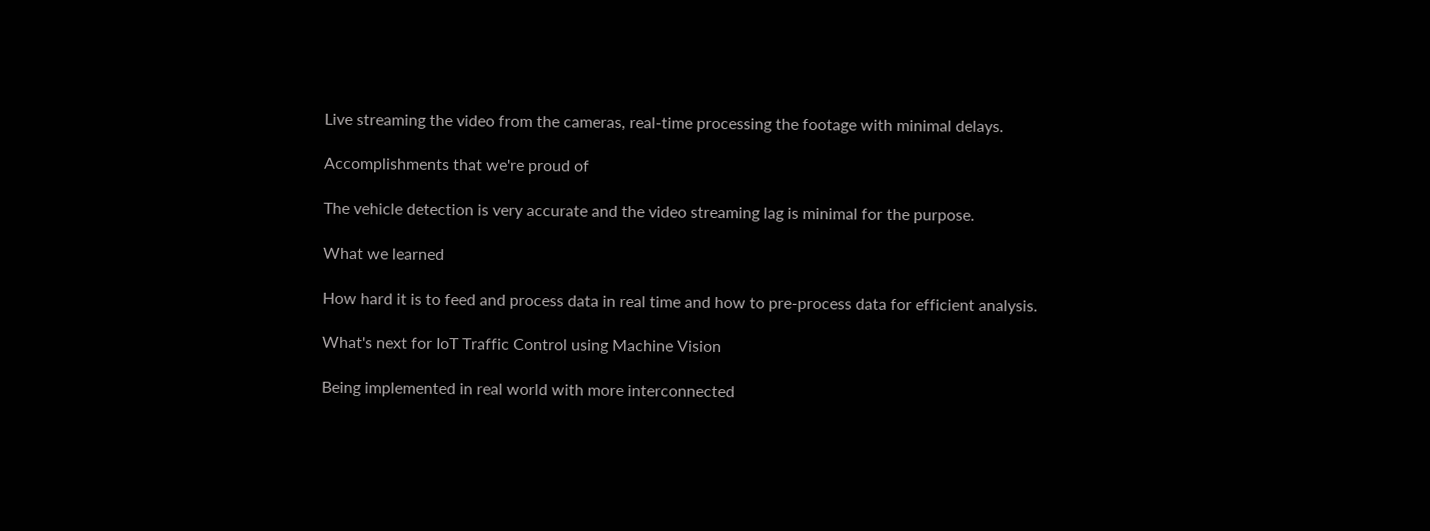Live streaming the video from the cameras, real-time processing the footage with minimal delays.

Accomplishments that we're proud of

The vehicle detection is very accurate and the video streaming lag is minimal for the purpose.

What we learned

How hard it is to feed and process data in real time and how to pre-process data for efficient analysis.

What's next for IoT Traffic Control using Machine Vision

Being implemented in real world with more interconnected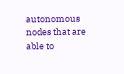autonomous nodes that are able to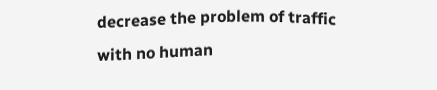decrease the problem of traffic with no human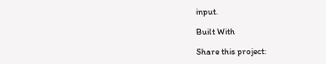input.

Built With

Share this project: